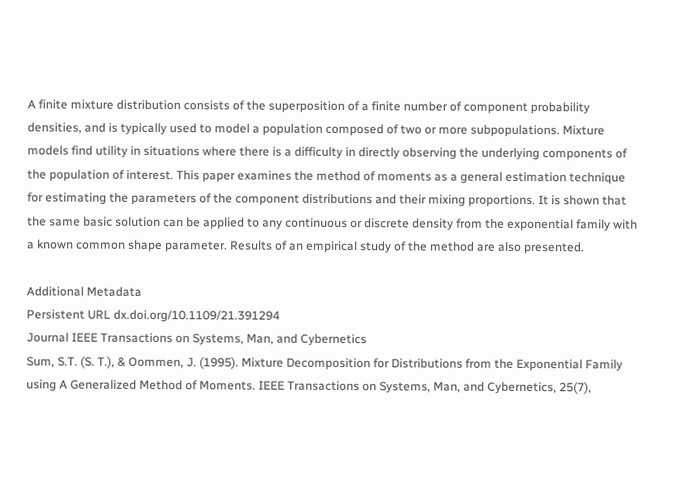A finite mixture distribution consists of the superposition of a finite number of component probability densities, and is typically used to model a population composed of two or more subpopulations. Mixture models find utility in situations where there is a difficulty in directly observing the underlying components of the population of interest. This paper examines the method of moments as a general estimation technique for estimating the parameters of the component distributions and their mixing proportions. It is shown that the same basic solution can be applied to any continuous or discrete density from the exponential family with a known common shape parameter. Results of an empirical study of the method are also presented.

Additional Metadata
Persistent URL dx.doi.org/10.1109/21.391294
Journal IEEE Transactions on Systems, Man, and Cybernetics
Sum, S.T. (S. T.), & Oommen, J. (1995). Mixture Decomposition for Distributions from the Exponential Family using A Generalized Method of Moments. IEEE Transactions on Systems, Man, and Cybernetics, 25(7),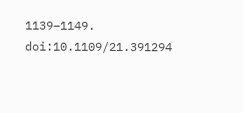1139–1149. doi:10.1109/21.391294